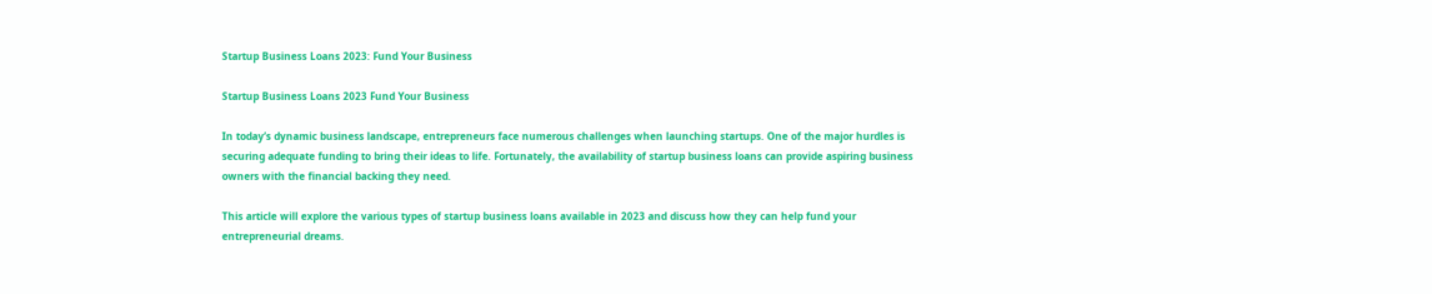Startup Business Loans 2023: Fund Your Business

Startup Business Loans 2023 Fund Your Business

In today’s dynamic business landscape, entrepreneurs face numerous challenges when launching startups. One of the major hurdles is securing adequate funding to bring their ideas to life. Fortunately, the availability of startup business loans can provide aspiring business owners with the financial backing they need.

This article will explore the various types of startup business loans available in 2023 and discuss how they can help fund your entrepreneurial dreams.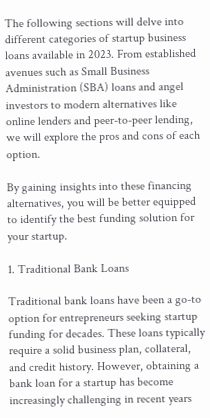The following sections will delve into different categories of startup business loans available in 2023. From established avenues such as Small Business Administration (SBA) loans and angel investors to modern alternatives like online lenders and peer-to-peer lending, we will explore the pros and cons of each option.

By gaining insights into these financing alternatives, you will be better equipped to identify the best funding solution for your startup.

1. Traditional Bank Loans

Traditional bank loans have been a go-to option for entrepreneurs seeking startup funding for decades. These loans typically require a solid business plan, collateral, and credit history. However, obtaining a bank loan for a startup has become increasingly challenging in recent years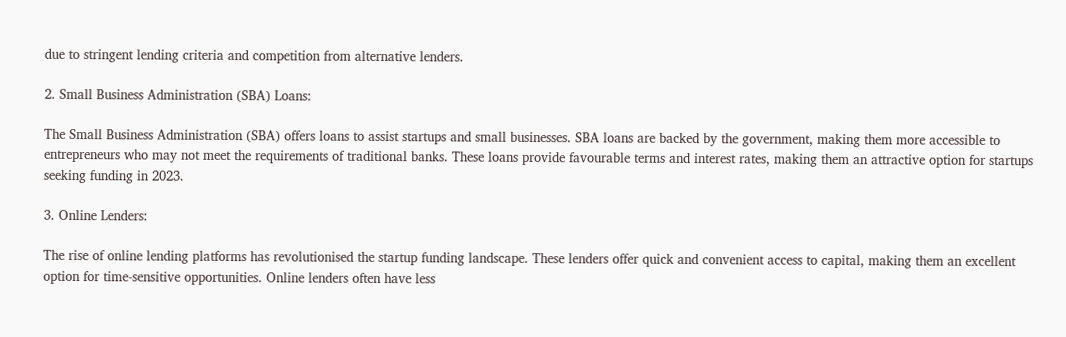due to stringent lending criteria and competition from alternative lenders.

2. Small Business Administration (SBA) Loans:

The Small Business Administration (SBA) offers loans to assist startups and small businesses. SBA loans are backed by the government, making them more accessible to entrepreneurs who may not meet the requirements of traditional banks. These loans provide favourable terms and interest rates, making them an attractive option for startups seeking funding in 2023.

3. Online Lenders:

The rise of online lending platforms has revolutionised the startup funding landscape. These lenders offer quick and convenient access to capital, making them an excellent option for time-sensitive opportunities. Online lenders often have less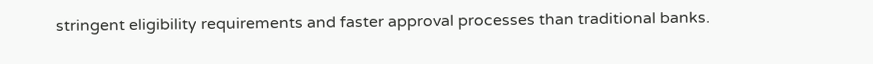stringent eligibility requirements and faster approval processes than traditional banks.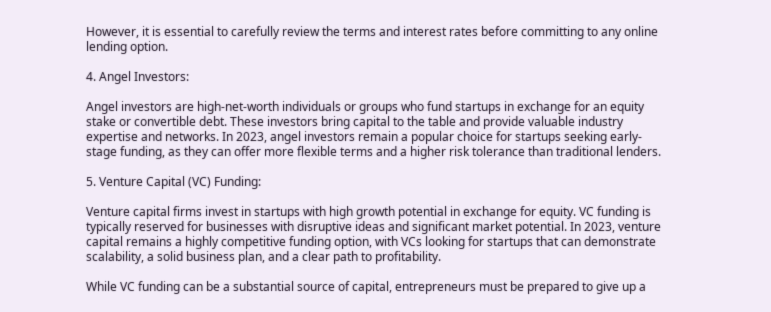However, it is essential to carefully review the terms and interest rates before committing to any online lending option.

4. Angel Investors:

Angel investors are high-net-worth individuals or groups who fund startups in exchange for an equity stake or convertible debt. These investors bring capital to the table and provide valuable industry expertise and networks. In 2023, angel investors remain a popular choice for startups seeking early-stage funding, as they can offer more flexible terms and a higher risk tolerance than traditional lenders.

5. Venture Capital (VC) Funding:

Venture capital firms invest in startups with high growth potential in exchange for equity. VC funding is typically reserved for businesses with disruptive ideas and significant market potential. In 2023, venture capital remains a highly competitive funding option, with VCs looking for startups that can demonstrate scalability, a solid business plan, and a clear path to profitability.

While VC funding can be a substantial source of capital, entrepreneurs must be prepared to give up a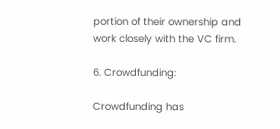portion of their ownership and work closely with the VC firm.

6. Crowdfunding:

Crowdfunding has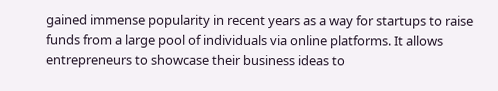gained immense popularity in recent years as a way for startups to raise funds from a large pool of individuals via online platforms. It allows entrepreneurs to showcase their business ideas to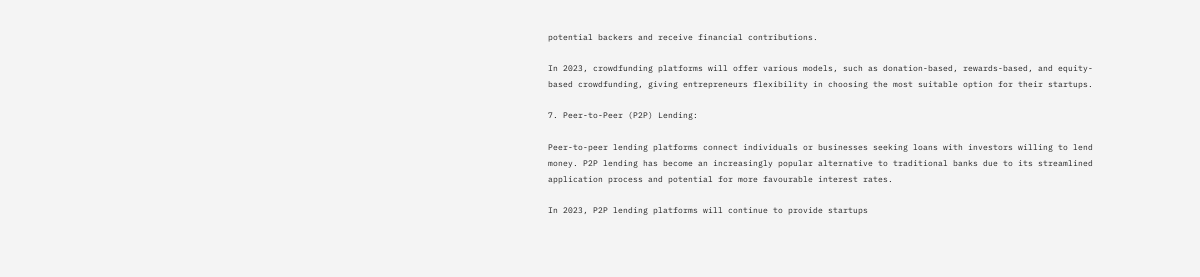potential backers and receive financial contributions.

In 2023, crowdfunding platforms will offer various models, such as donation-based, rewards-based, and equity-based crowdfunding, giving entrepreneurs flexibility in choosing the most suitable option for their startups.

7. Peer-to-Peer (P2P) Lending:

Peer-to-peer lending platforms connect individuals or businesses seeking loans with investors willing to lend money. P2P lending has become an increasingly popular alternative to traditional banks due to its streamlined application process and potential for more favourable interest rates.

In 2023, P2P lending platforms will continue to provide startups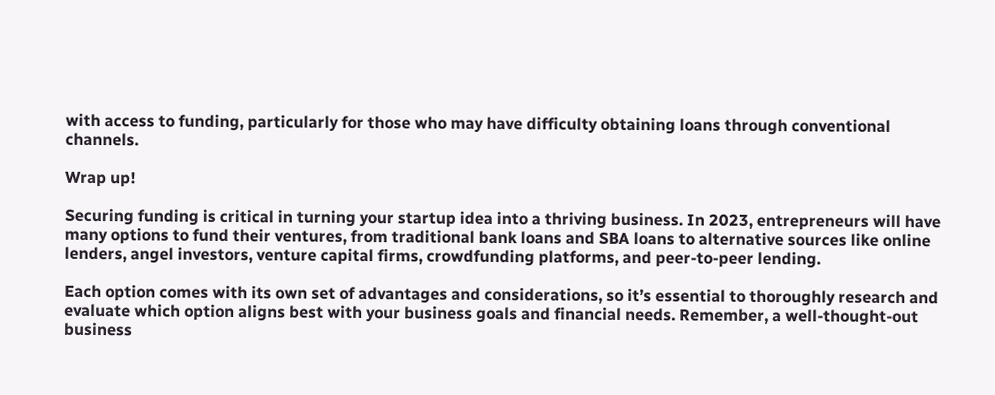with access to funding, particularly for those who may have difficulty obtaining loans through conventional channels.

Wrap up!

Securing funding is critical in turning your startup idea into a thriving business. In 2023, entrepreneurs will have many options to fund their ventures, from traditional bank loans and SBA loans to alternative sources like online lenders, angel investors, venture capital firms, crowdfunding platforms, and peer-to-peer lending.

Each option comes with its own set of advantages and considerations, so it’s essential to thoroughly research and evaluate which option aligns best with your business goals and financial needs. Remember, a well-thought-out business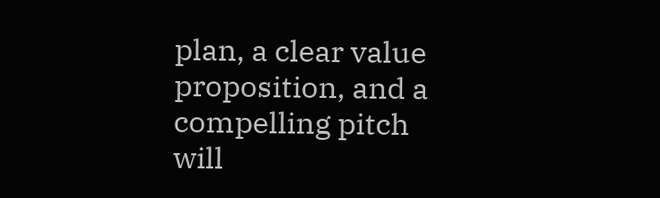plan, a clear value proposition, and a compelling pitch will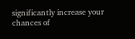significantly increase your chances of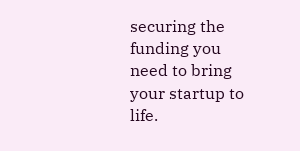securing the funding you need to bring your startup to life.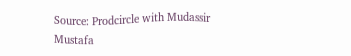Source: Prodcircle with Mudassir Mustafa